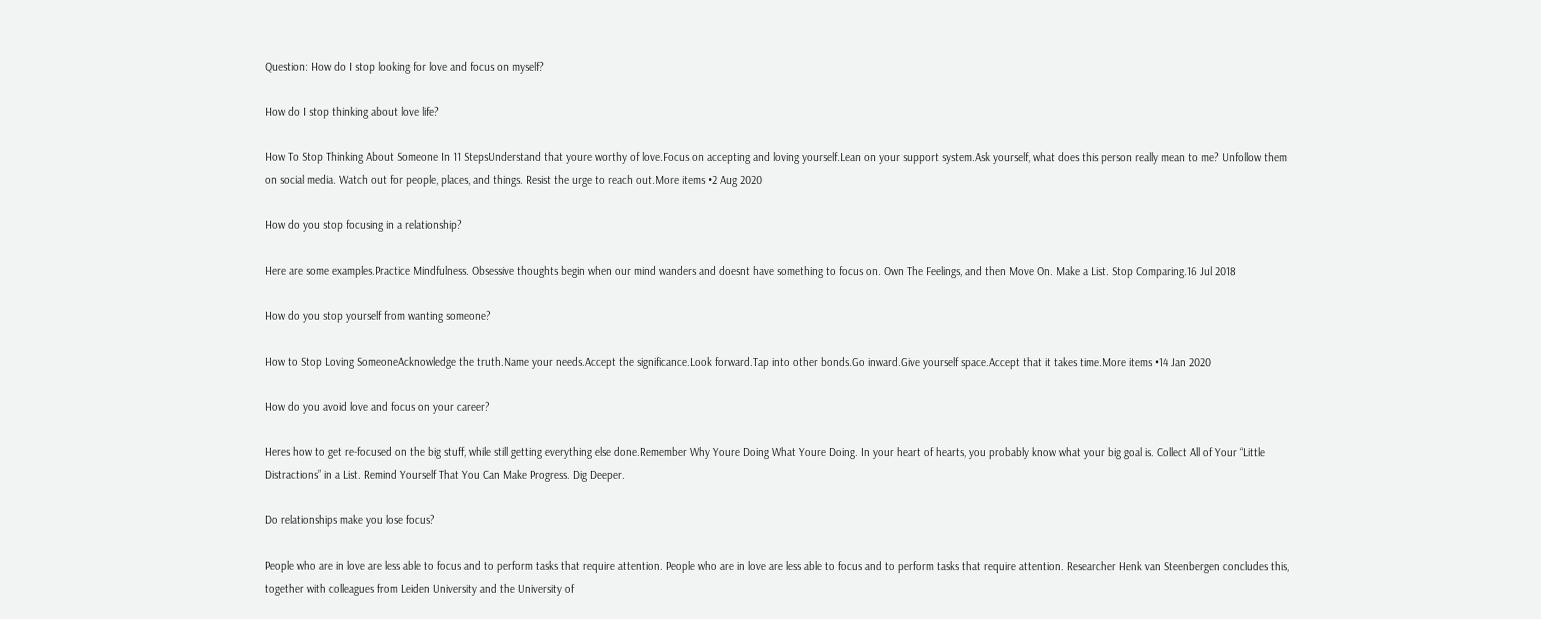Question: How do I stop looking for love and focus on myself?

How do I stop thinking about love life?

How To Stop Thinking About Someone In 11 StepsUnderstand that youre worthy of love.Focus on accepting and loving yourself.Lean on your support system.Ask yourself, what does this person really mean to me? Unfollow them on social media. Watch out for people, places, and things. Resist the urge to reach out.More items •2 Aug 2020

How do you stop focusing in a relationship?

Here are some examples.Practice Mindfulness. Obsessive thoughts begin when our mind wanders and doesnt have something to focus on. Own The Feelings, and then Move On. Make a List. Stop Comparing.16 Jul 2018

How do you stop yourself from wanting someone?

How to Stop Loving SomeoneAcknowledge the truth.Name your needs.Accept the significance.Look forward.Tap into other bonds.Go inward.Give yourself space.Accept that it takes time.More items •14 Jan 2020

How do you avoid love and focus on your career?

Heres how to get re-focused on the big stuff, while still getting everything else done.Remember Why Youre Doing What Youre Doing. In your heart of hearts, you probably know what your big goal is. Collect All of Your “Little Distractions” in a List. Remind Yourself That You Can Make Progress. Dig Deeper.

Do relationships make you lose focus?

People who are in love are less able to focus and to perform tasks that require attention. People who are in love are less able to focus and to perform tasks that require attention. Researcher Henk van Steenbergen concludes this, together with colleagues from Leiden University and the University of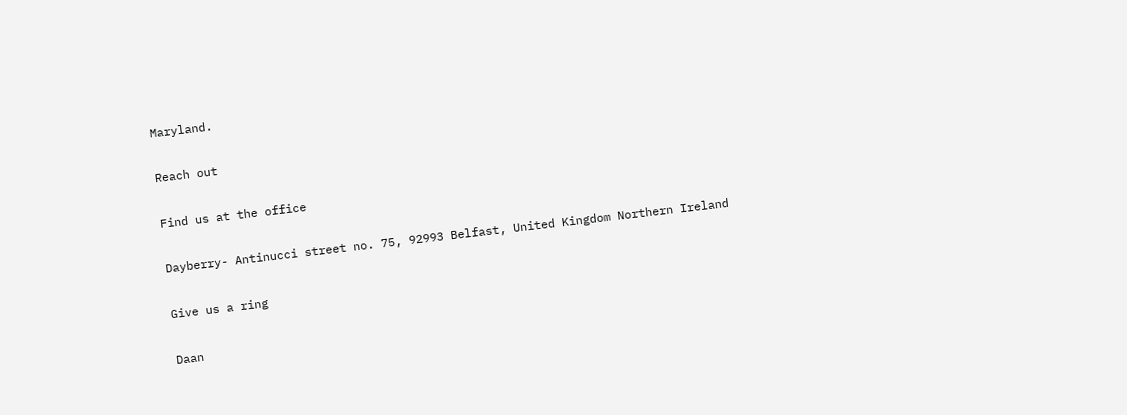Maryland.

Reach out

Find us at the office

Dayberry- Antinucci street no. 75, 92993 Belfast, United Kingdom Northern Ireland

Give us a ring

Daan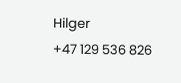Hilger
+47 129 536 826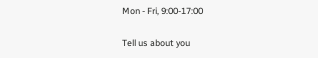Mon - Fri, 9:00-17:00

Tell us about you